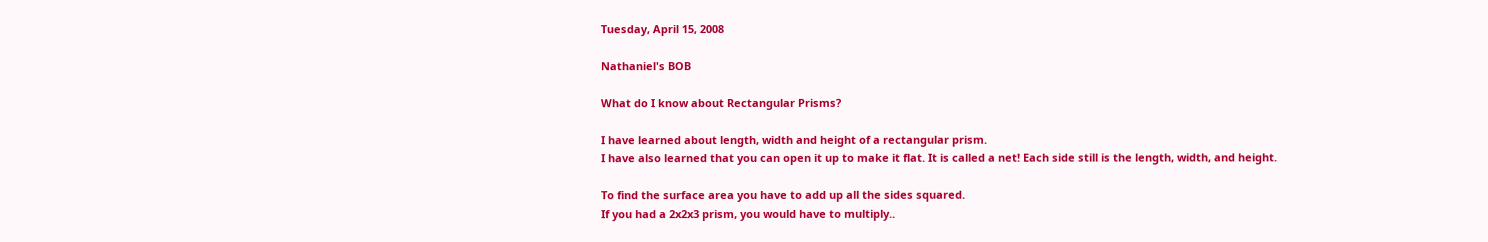Tuesday, April 15, 2008

Nathaniel's BOB

What do I know about Rectangular Prisms?

I have learned about length, width and height of a rectangular prism.
I have also learned that you can open it up to make it flat. It is called a net! Each side still is the length, width, and height.

To find the surface area you have to add up all the sides squared.
If you had a 2x2x3 prism, you would have to multiply..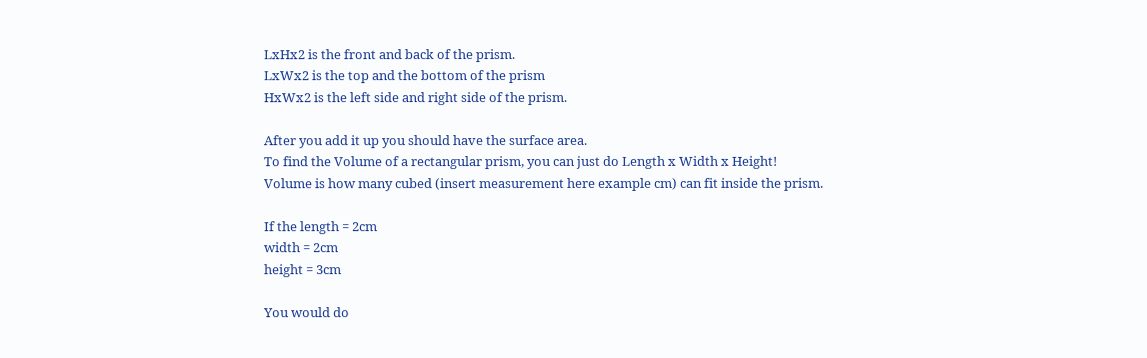LxHx2 is the front and back of the prism.
LxWx2 is the top and the bottom of the prism
HxWx2 is the left side and right side of the prism.

After you add it up you should have the surface area.
To find the Volume of a rectangular prism, you can just do Length x Width x Height!
Volume is how many cubed (insert measurement here example cm) can fit inside the prism.

If the length = 2cm
width = 2cm
height = 3cm

You would do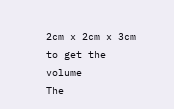2cm x 2cm x 3cm to get the volume
The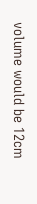volume would be 12cm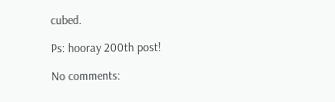cubed.

Ps: hooray 200th post!

No comments: